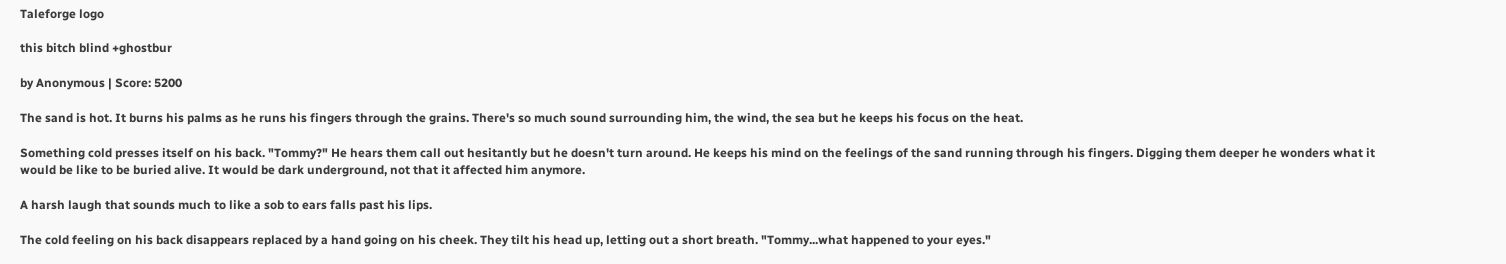Taleforge logo

this bitch blind +ghostbur

by Anonymous | Score: 5200

The sand is hot. It burns his palms as he runs his fingers through the grains. There's so much sound surrounding him, the wind, the sea but he keeps his focus on the heat.

Something cold presses itself on his back. "Tommy?" He hears them call out hesitantly but he doesn't turn around. He keeps his mind on the feelings of the sand running through his fingers. Digging them deeper he wonders what it would be like to be buried alive. It would be dark underground, not that it affected him anymore.

A harsh laugh that sounds much to like a sob to ears falls past his lips.

The cold feeling on his back disappears replaced by a hand going on his cheek. They tilt his head up, letting out a short breath. "Tommy...what happened to your eyes."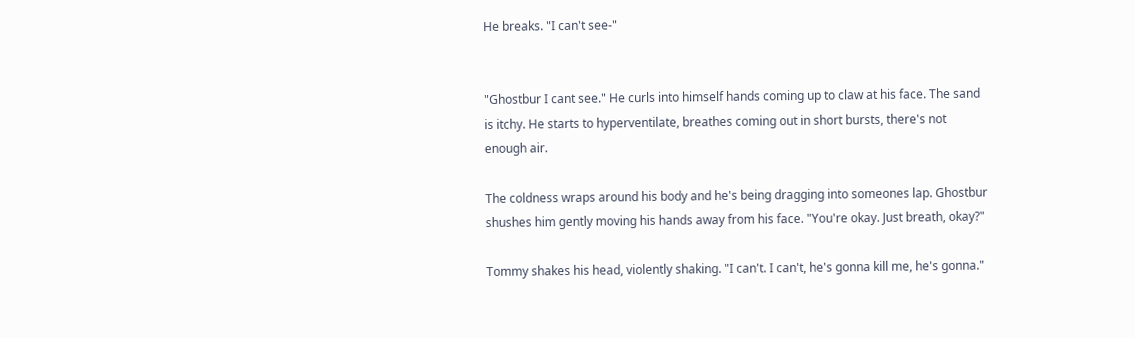He breaks. "I can't see-"


"Ghostbur I cant see." He curls into himself hands coming up to claw at his face. The sand is itchy. He starts to hyperventilate, breathes coming out in short bursts, there's not enough air.

The coldness wraps around his body and he's being dragging into someones lap. Ghostbur shushes him gently moving his hands away from his face. "You're okay. Just breath, okay?"

Tommy shakes his head, violently shaking. "I can't. I can't, he's gonna kill me, he's gonna."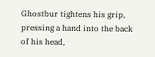Ghostbur tightens his grip, pressing a hand into the back of his head,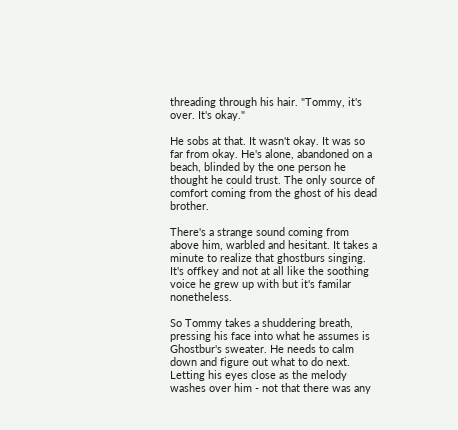threading through his hair. "Tommy, it's over. It's okay."

He sobs at that. It wasn't okay. It was so far from okay. He's alone, abandoned on a beach, blinded by the one person he thought he could trust. The only source of comfort coming from the ghost of his dead brother.

There's a strange sound coming from above him, warbled and hesitant. It takes a minute to realize that ghostburs singing. It's offkey and not at all like the soothing voice he grew up with but it's familar nonetheless.

So Tommy takes a shuddering breath, pressing his face into what he assumes is Ghostbur's sweater. He needs to calm down and figure out what to do next. Letting his eyes close as the melody washes over him - not that there was any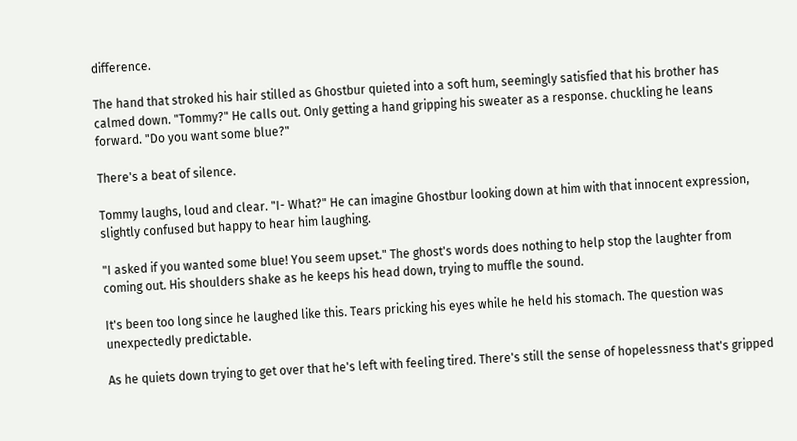difference.

The hand that stroked his hair stilled as Ghostbur quieted into a soft hum, seemingly satisfied that his brother has calmed down. "Tommy?" He calls out. Only getting a hand gripping his sweater as a response. chuckling he leans forward. "Do you want some blue?"

There's a beat of silence.

Tommy laughs, loud and clear. "I- What?" He can imagine Ghostbur looking down at him with that innocent expression, slightly confused but happy to hear him laughing.

"I asked if you wanted some blue! You seem upset." The ghost's words does nothing to help stop the laughter from coming out. His shoulders shake as he keeps his head down, trying to muffle the sound.

It's been too long since he laughed like this. Tears pricking his eyes while he held his stomach. The question was unexpectedly predictable.

As he quiets down trying to get over that he's left with feeling tired. There's still the sense of hopelessness that's gripped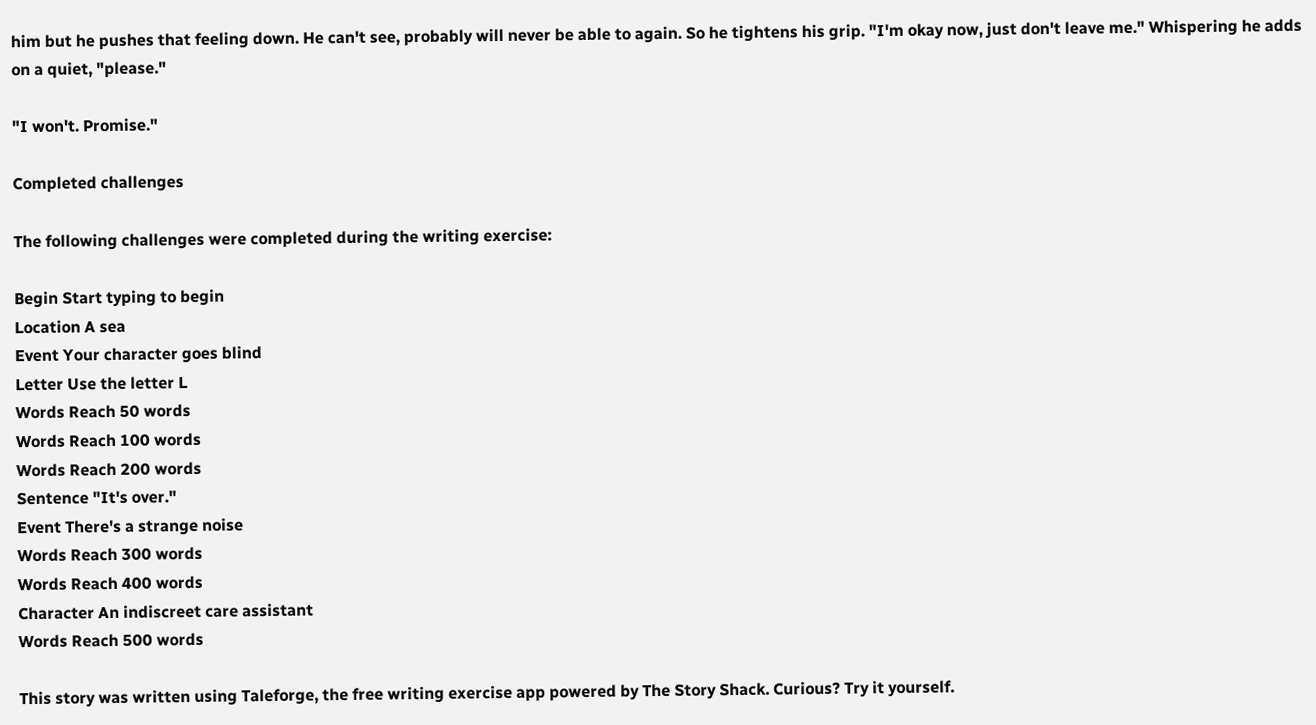him but he pushes that feeling down. He can't see, probably will never be able to again. So he tightens his grip. "I'm okay now, just don't leave me." Whispering he adds on a quiet, "please."

"I won't. Promise."

Completed challenges

The following challenges were completed during the writing exercise:

Begin Start typing to begin
Location A sea
Event Your character goes blind
Letter Use the letter L
Words Reach 50 words
Words Reach 100 words
Words Reach 200 words
Sentence "It's over."
Event There's a strange noise
Words Reach 300 words
Words Reach 400 words
Character An indiscreet care assistant
Words Reach 500 words

This story was written using Taleforge, the free writing exercise app powered by The Story Shack. Curious? Try it yourself.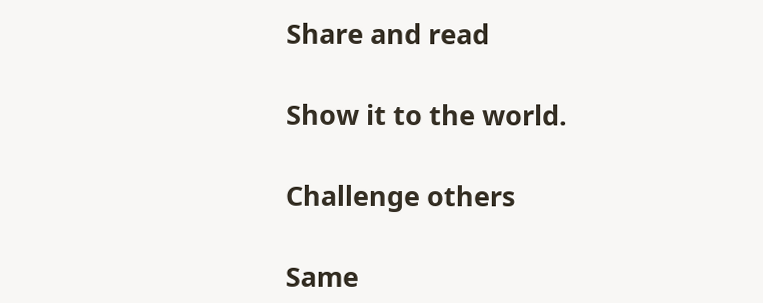Share and read

Show it to the world.

Challenge others

Same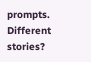prompts. Different stories?